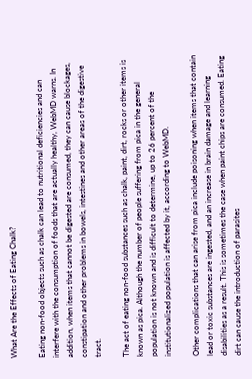What Are the Effects of Eating Chalk?

Eating non-food objects such as chalk can lead to nutritional deficiencies and can interfere with the consumption of foods that are actually healthy, WebMD warns. In addition, when items that cannot be digested are consumed, they can cause blockages, constipation and other problems in bowels, intestines and other areas of the digestive tract.

The act of eating non-food substances such as chalk, paint, dirt, rocks or other items is known as pica. Although the number of people suffering from pica in the general population is not known and is difficult to determine, up to 26 percent of the institutionalized population is affected by it, according to WebMD.

Other complications that can arise from pica include poisoning when items that contain lead or toxic substances are ingested, and an increase in brain damage and learning disabilities as a result. This is sometimes the case when paint chips are consumed. Eating dirt can cause the introduction of parasites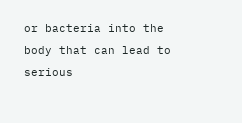or bacteria into the body that can lead to serious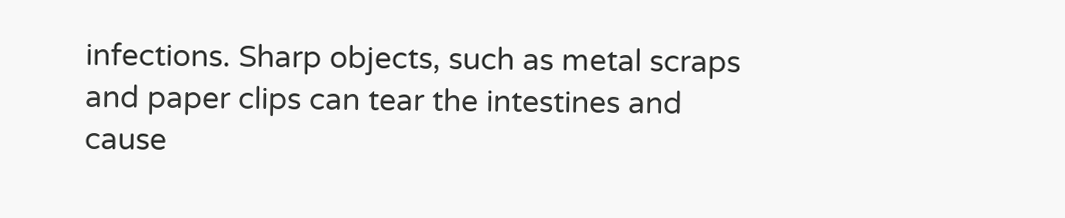infections. Sharp objects, such as metal scraps and paper clips can tear the intestines and cause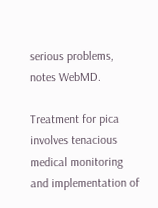serious problems, notes WebMD.

Treatment for pica involves tenacious medical monitoring and implementation of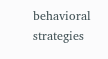behavioral strategies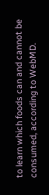to learn which foods can and cannot be consumed, according to WebMD.